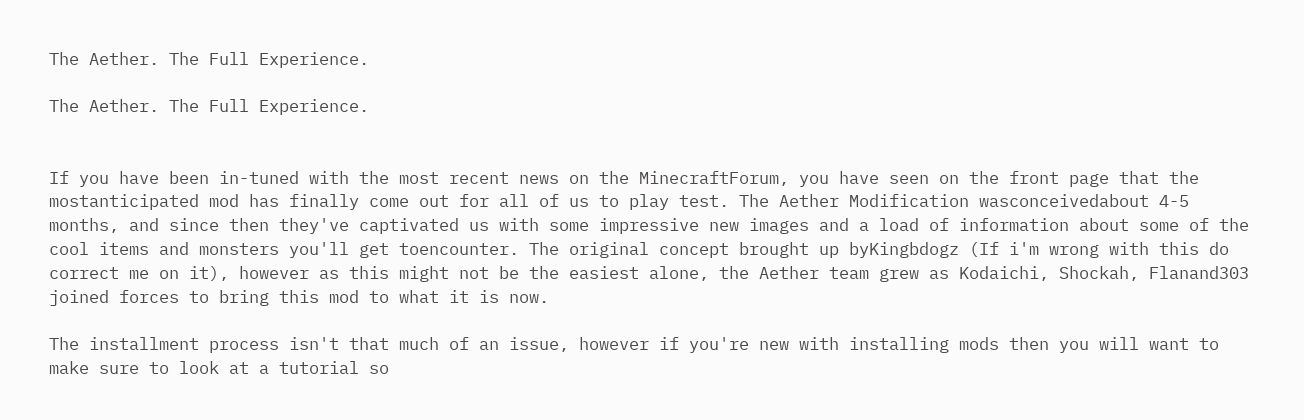The Aether. The Full Experience.

The Aether. The Full Experience.


If you have been in-tuned with the most recent news on the MinecraftForum, you have seen on the front page that the mostanticipated mod has finally come out for all of us to play test. The Aether Modification wasconceivedabout 4-5 months, and since then they've captivated us with some impressive new images and a load of information about some of the cool items and monsters you'll get toencounter. The original concept brought up byKingbdogz (If i'm wrong with this do correct me on it), however as this might not be the easiest alone, the Aether team grew as Kodaichi, Shockah, Flanand303 joined forces to bring this mod to what it is now.

The installment process isn't that much of an issue, however if you're new with installing mods then you will want to make sure to look at a tutorial so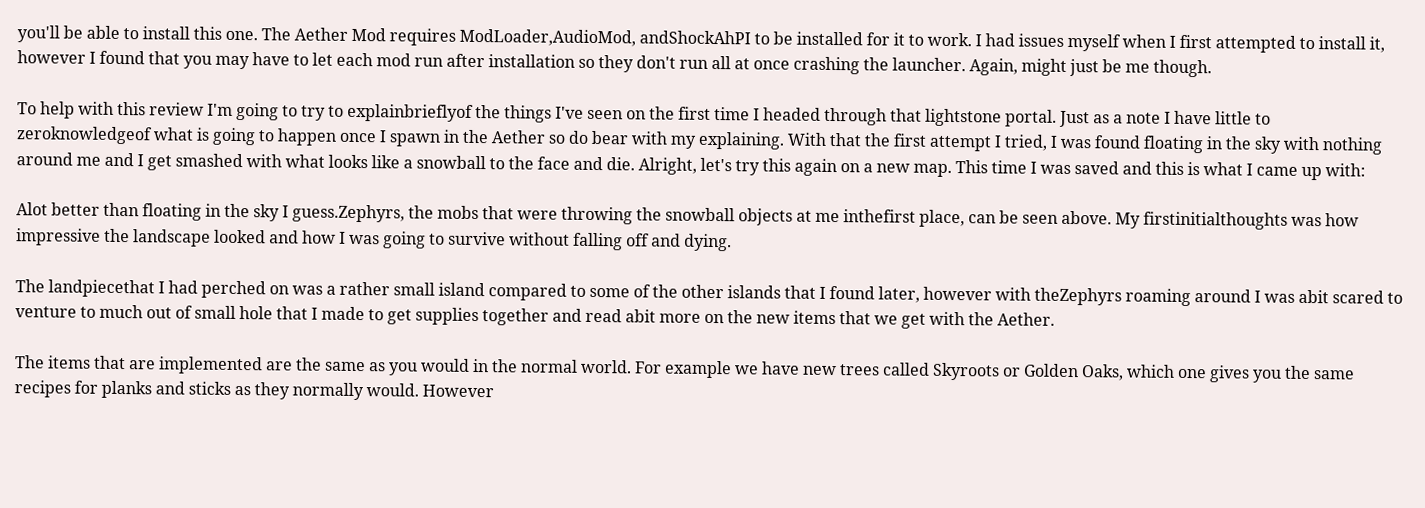you'll be able to install this one. The Aether Mod requires ModLoader,AudioMod, andShockAhPI to be installed for it to work. I had issues myself when I first attempted to install it, however I found that you may have to let each mod run after installation so they don't run all at once crashing the launcher. Again, might just be me though.

To help with this review I'm going to try to explainbrieflyof the things I've seen on the first time I headed through that lightstone portal. Just as a note I have little to zeroknowledgeof what is going to happen once I spawn in the Aether so do bear with my explaining. With that the first attempt I tried, I was found floating in the sky with nothing around me and I get smashed with what looks like a snowball to the face and die. Alright, let's try this again on a new map. This time I was saved and this is what I came up with:

Alot better than floating in the sky I guess.Zephyrs, the mobs that were throwing the snowball objects at me inthefirst place, can be seen above. My firstinitialthoughts was how impressive the landscape looked and how I was going to survive without falling off and dying.

The landpiecethat I had perched on was a rather small island compared to some of the other islands that I found later, however with theZephyrs roaming around I was abit scared to venture to much out of small hole that I made to get supplies together and read abit more on the new items that we get with the Aether.

The items that are implemented are the same as you would in the normal world. For example we have new trees called Skyroots or Golden Oaks, which one gives you the same recipes for planks and sticks as they normally would. However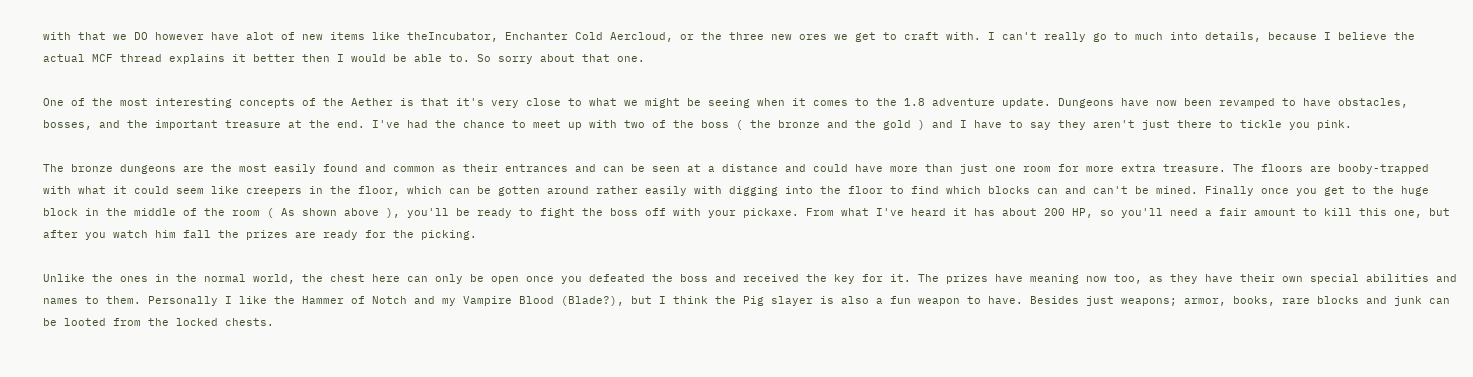with that we DO however have alot of new items like theIncubator, Enchanter Cold Aercloud, or the three new ores we get to craft with. I can't really go to much into details, because I believe the actual MCF thread explains it better then I would be able to. So sorry about that one.

One of the most interesting concepts of the Aether is that it's very close to what we might be seeing when it comes to the 1.8 adventure update. Dungeons have now been revamped to have obstacles, bosses, and the important treasure at the end. I've had the chance to meet up with two of the boss ( the bronze and the gold ) and I have to say they aren't just there to tickle you pink.

The bronze dungeons are the most easily found and common as their entrances and can be seen at a distance and could have more than just one room for more extra treasure. The floors are booby-trapped with what it could seem like creepers in the floor, which can be gotten around rather easily with digging into the floor to find which blocks can and can't be mined. Finally once you get to the huge block in the middle of the room ( As shown above ), you'll be ready to fight the boss off with your pickaxe. From what I've heard it has about 200 HP, so you'll need a fair amount to kill this one, but after you watch him fall the prizes are ready for the picking.

Unlike the ones in the normal world, the chest here can only be open once you defeated the boss and received the key for it. The prizes have meaning now too, as they have their own special abilities and names to them. Personally I like the Hammer of Notch and my Vampire Blood (Blade?), but I think the Pig slayer is also a fun weapon to have. Besides just weapons; armor, books, rare blocks and junk can be looted from the locked chests.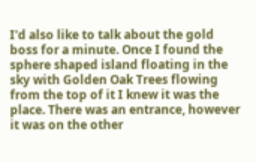I'd also like to talk about the gold boss for a minute. Once I found the sphere shaped island floating in the sky with Golden Oak Trees flowing from the top of it I knew it was the place. There was an entrance, however it was on the other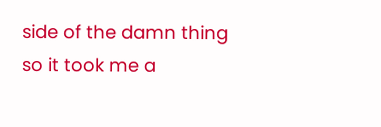side of the damn thing so it took me a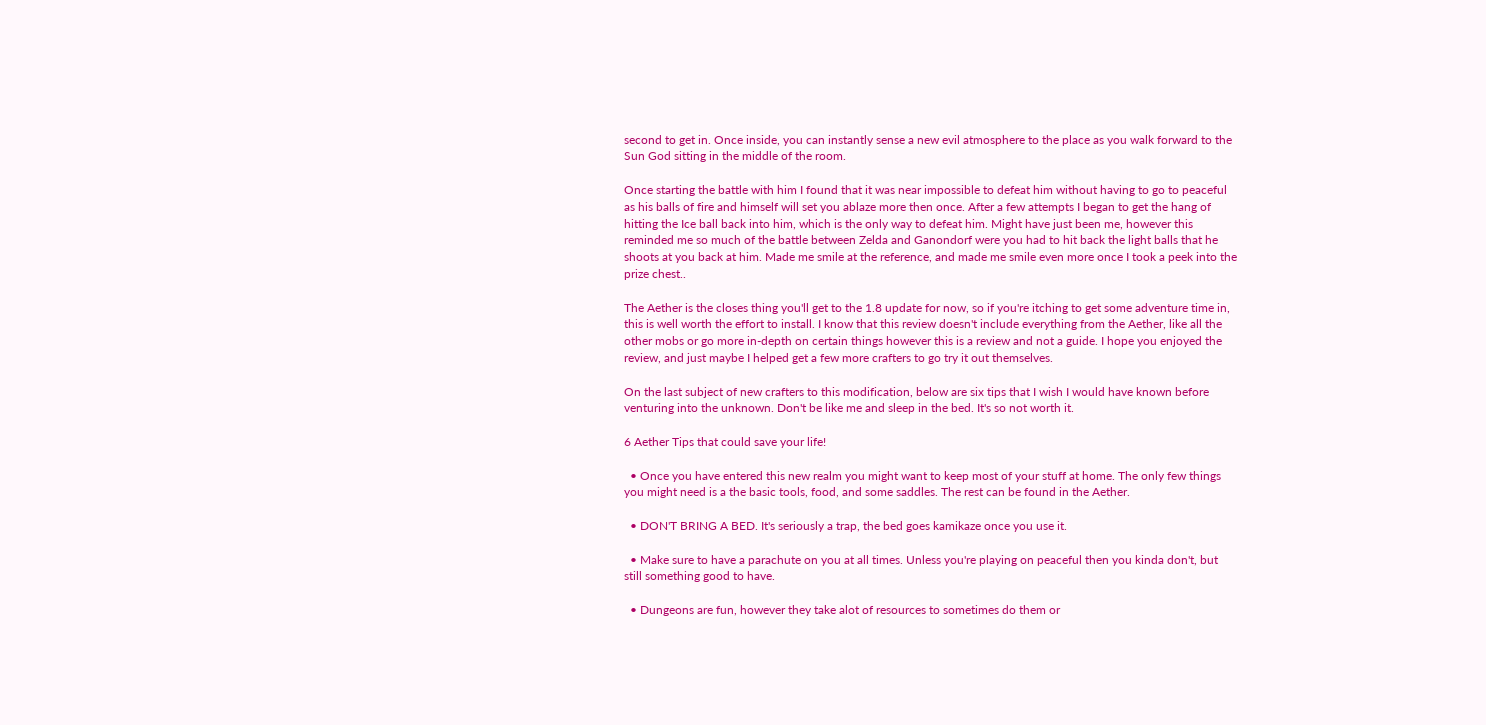second to get in. Once inside, you can instantly sense a new evil atmosphere to the place as you walk forward to the Sun God sitting in the middle of the room.

Once starting the battle with him I found that it was near impossible to defeat him without having to go to peaceful as his balls of fire and himself will set you ablaze more then once. After a few attempts I began to get the hang of hitting the Ice ball back into him, which is the only way to defeat him. Might have just been me, however this reminded me so much of the battle between Zelda and Ganondorf were you had to hit back the light balls that he shoots at you back at him. Made me smile at the reference, and made me smile even more once I took a peek into the prize chest..

The Aether is the closes thing you'll get to the 1.8 update for now, so if you're itching to get some adventure time in, this is well worth the effort to install. I know that this review doesn't include everything from the Aether, like all the other mobs or go more in-depth on certain things however this is a review and not a guide. I hope you enjoyed the review, and just maybe I helped get a few more crafters to go try it out themselves.

On the last subject of new crafters to this modification, below are six tips that I wish I would have known before venturing into the unknown. Don't be like me and sleep in the bed. It's so not worth it.

6 Aether Tips that could save your life!

  • Once you have entered this new realm you might want to keep most of your stuff at home. The only few things you might need is a the basic tools, food, and some saddles. The rest can be found in the Aether.

  • DON'T BRING A BED. It's seriously a trap, the bed goes kamikaze once you use it.

  • Make sure to have a parachute on you at all times. Unless you're playing on peaceful then you kinda don't, but still something good to have.

  • Dungeons are fun, however they take alot of resources to sometimes do them or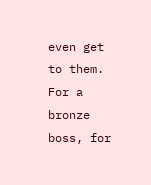even get to them. For a bronze boss, for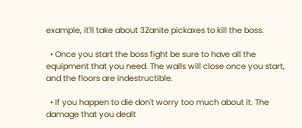example, it'll take about 3Zanite pickaxes to kill the boss.

  • Once you start the boss fight be sure to have all the equipment that you need. The walls will close once you start, and the floors are indestructible.

  • If you happen to die don't worry too much about it. The damage that you dealt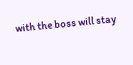with the boss will stay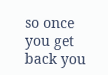so once you get back you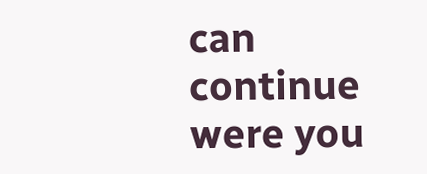can continue were you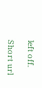left off.

Short url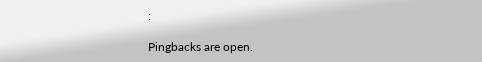:

Pingbacks are open.